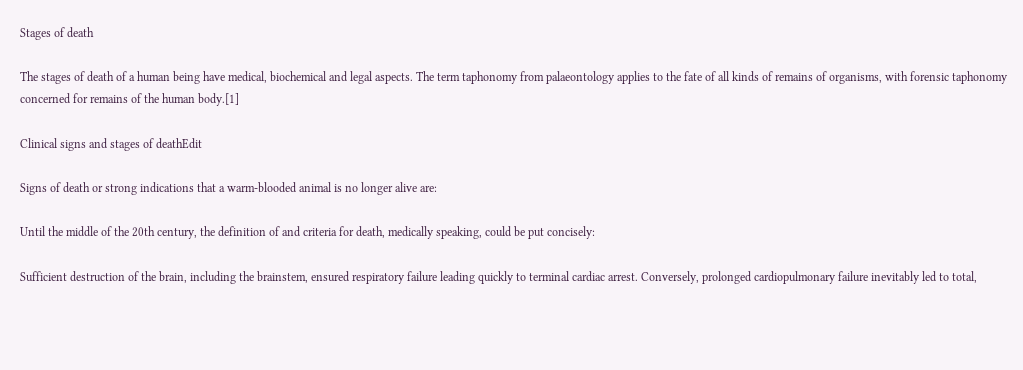Stages of death

The stages of death of a human being have medical, biochemical and legal aspects. The term taphonomy from palaeontology applies to the fate of all kinds of remains of organisms, with forensic taphonomy concerned for remains of the human body.[1]

Clinical signs and stages of deathEdit

Signs of death or strong indications that a warm-blooded animal is no longer alive are:

Until the middle of the 20th century, the definition of and criteria for death, medically speaking, could be put concisely:

Sufficient destruction of the brain, including the brainstem, ensured respiratory failure leading quickly to terminal cardiac arrest. Conversely, prolonged cardiopulmonary failure inevitably led to total,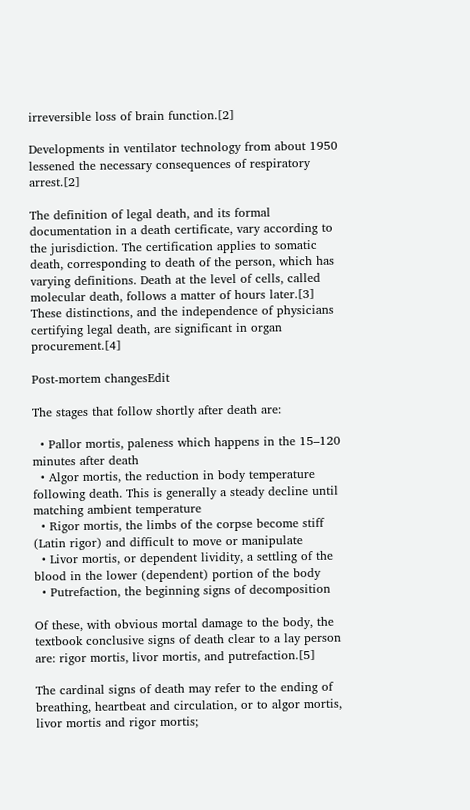irreversible loss of brain function.[2]

Developments in ventilator technology from about 1950 lessened the necessary consequences of respiratory arrest.[2]

The definition of legal death, and its formal documentation in a death certificate, vary according to the jurisdiction. The certification applies to somatic death, corresponding to death of the person, which has varying definitions. Death at the level of cells, called molecular death, follows a matter of hours later.[3] These distinctions, and the independence of physicians certifying legal death, are significant in organ procurement.[4]

Post-mortem changesEdit

The stages that follow shortly after death are:

  • Pallor mortis, paleness which happens in the 15–120 minutes after death
  • Algor mortis, the reduction in body temperature following death. This is generally a steady decline until matching ambient temperature
  • Rigor mortis, the limbs of the corpse become stiff (Latin rigor) and difficult to move or manipulate
  • Livor mortis, or dependent lividity, a settling of the blood in the lower (dependent) portion of the body
  • Putrefaction, the beginning signs of decomposition

Of these, with obvious mortal damage to the body, the textbook conclusive signs of death clear to a lay person are: rigor mortis, livor mortis, and putrefaction.[5]

The cardinal signs of death may refer to the ending of breathing, heartbeat and circulation, or to algor mortis, livor mortis and rigor mortis;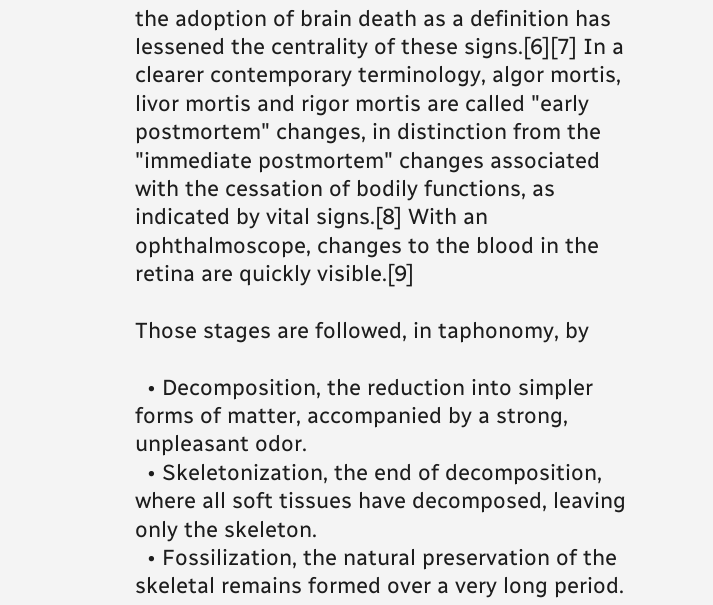the adoption of brain death as a definition has lessened the centrality of these signs.[6][7] In a clearer contemporary terminology, algor mortis, livor mortis and rigor mortis are called "early postmortem" changes, in distinction from the "immediate postmortem" changes associated with the cessation of bodily functions, as indicated by vital signs.[8] With an ophthalmoscope, changes to the blood in the retina are quickly visible.[9]

Those stages are followed, in taphonomy, by

  • Decomposition, the reduction into simpler forms of matter, accompanied by a strong, unpleasant odor.
  • Skeletonization, the end of decomposition, where all soft tissues have decomposed, leaving only the skeleton.
  • Fossilization, the natural preservation of the skeletal remains formed over a very long period.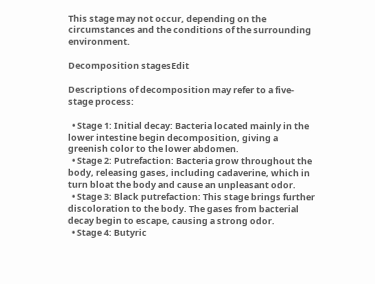This stage may not occur, depending on the circumstances and the conditions of the surrounding environment.

Decomposition stagesEdit

Descriptions of decomposition may refer to a five-stage process:

  • Stage 1: Initial decay: Bacteria located mainly in the lower intestine begin decomposition, giving a greenish color to the lower abdomen.
  • Stage 2: Putrefaction: Bacteria grow throughout the body, releasing gases, including cadaverine, which in turn bloat the body and cause an unpleasant odor.
  • Stage 3: Black putrefaction: This stage brings further discoloration to the body. The gases from bacterial decay begin to escape, causing a strong odor.
  • Stage 4: Butyric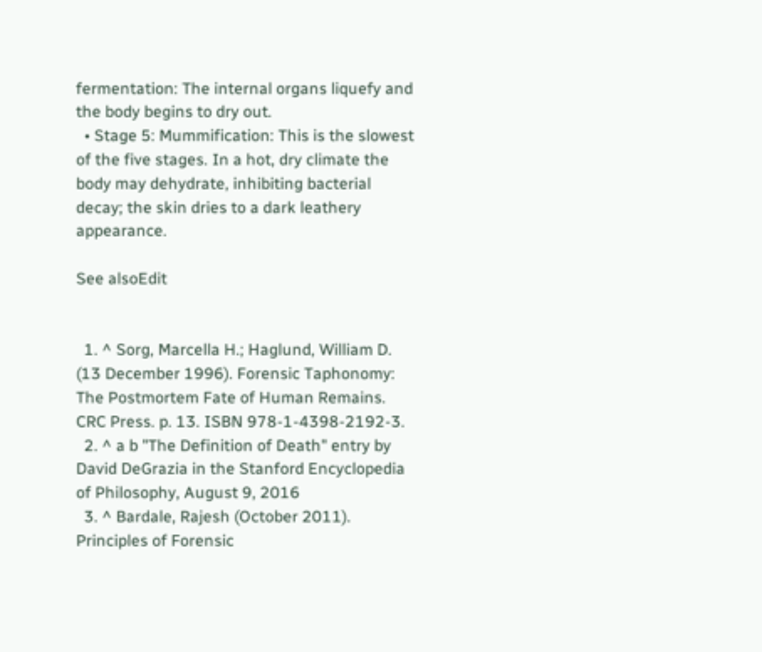fermentation: The internal organs liquefy and the body begins to dry out.
  • Stage 5: Mummification: This is the slowest of the five stages. In a hot, dry climate the body may dehydrate, inhibiting bacterial decay; the skin dries to a dark leathery appearance.

See alsoEdit


  1. ^ Sorg, Marcella H.; Haglund, William D. (13 December 1996). Forensic Taphonomy: The Postmortem Fate of Human Remains. CRC Press. p. 13. ISBN 978-1-4398-2192-3.
  2. ^ a b "The Definition of Death" entry by David DeGrazia in the Stanford Encyclopedia of Philosophy, August 9, 2016
  3. ^ Bardale, Rajesh (October 2011). Principles of Forensic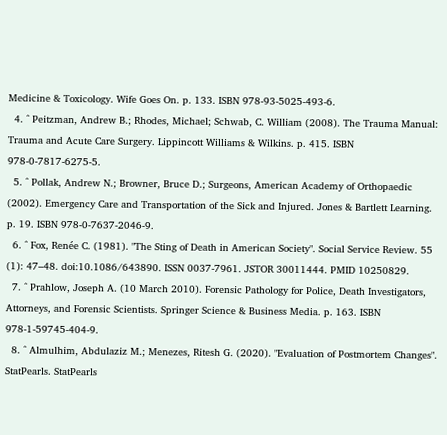Medicine & Toxicology. Wife Goes On. p. 133. ISBN 978-93-5025-493-6.
  4. ^ Peitzman, Andrew B.; Rhodes, Michael; Schwab, C. William (2008). The Trauma Manual: Trauma and Acute Care Surgery. Lippincott Williams & Wilkins. p. 415. ISBN 978-0-7817-6275-5.
  5. ^ Pollak, Andrew N.; Browner, Bruce D.; Surgeons, American Academy of Orthopaedic (2002). Emergency Care and Transportation of the Sick and Injured. Jones & Bartlett Learning. p. 19. ISBN 978-0-7637-2046-9.
  6. ^ Fox, Renée C. (1981). "The Sting of Death in American Society". Social Service Review. 55 (1): 47–48. doi:10.1086/643890. ISSN 0037-7961. JSTOR 30011444. PMID 10250829.
  7. ^ Prahlow, Joseph A. (10 March 2010). Forensic Pathology for Police, Death Investigators, Attorneys, and Forensic Scientists. Springer Science & Business Media. p. 163. ISBN 978-1-59745-404-9.
  8. ^ Almulhim, Abdulaziz M.; Menezes, Ritesh G. (2020). "Evaluation of Postmortem Changes". StatPearls. StatPearls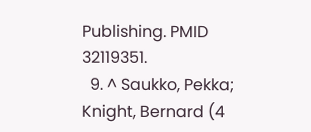Publishing. PMID 32119351.
  9. ^ Saukko, Pekka; Knight, Bernard (4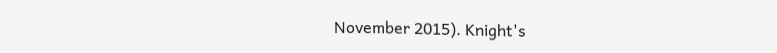November 2015). Knight's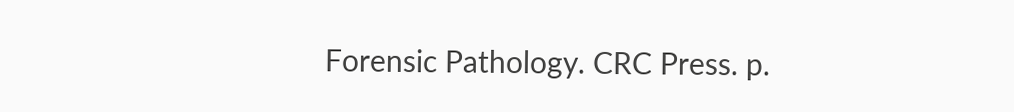Forensic Pathology. CRC Press. p.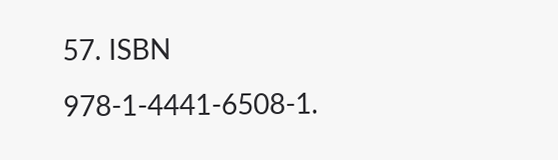57. ISBN 978-1-4441-6508-1.